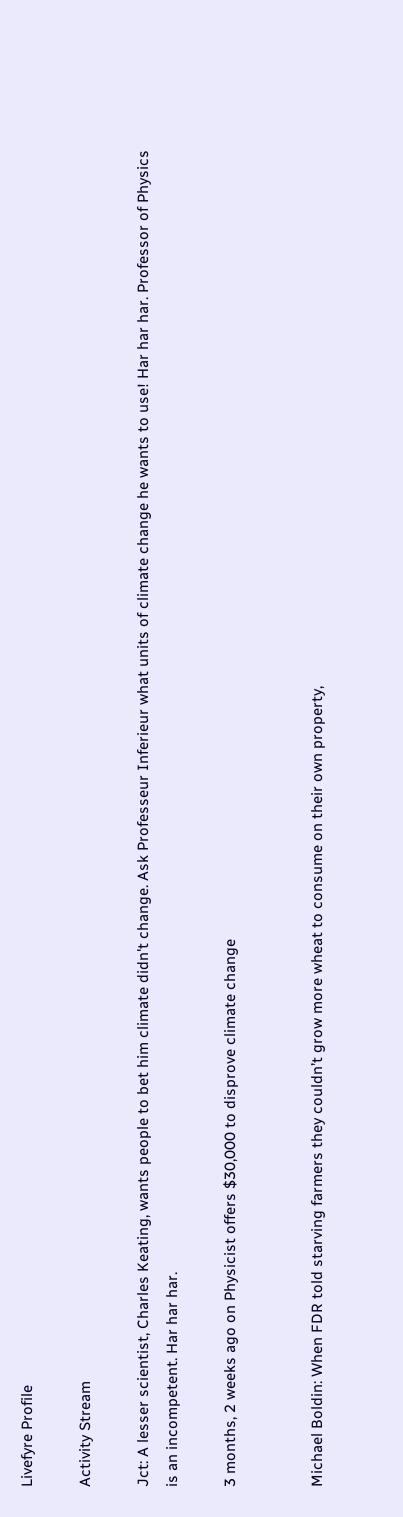Livefyre Profile

Activity Stream

Jct: A lesser scientist, Charles Keating, wants people to bet him climate didn't change. Ask Professeur Inferieur what units of climate change he wants to use! Har har har. Professor of Physics is an incompetent. Har har har.

3 months, 2 weeks ago on Physicist offers $30,000 to disprove climate change


Michael Boldin: When FDR told starving farmers they couldn’t grow more wheat to consume on their own property,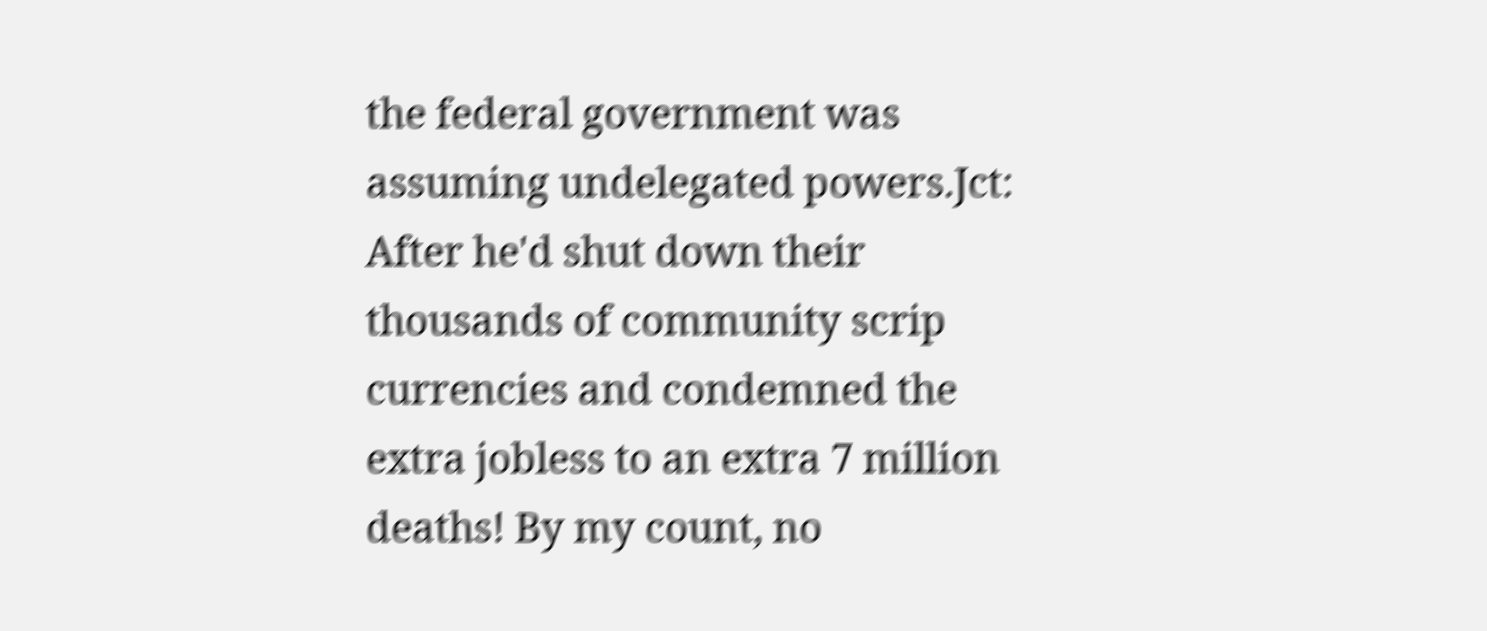the federal government was assuming undelegated powers.Jct: After he'd shut down their thousands of community scrip currencies and condemned the extra jobless to an extra 7 million deaths! By my count, no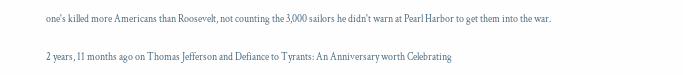one's killed more Americans than Roosevelt, not counting the 3,000 sailors he didn't warn at Pearl Harbor to get them into the war.

2 years, 11 months ago on Thomas Jefferson and Defiance to Tyrants: An Anniversary worth Celebrating